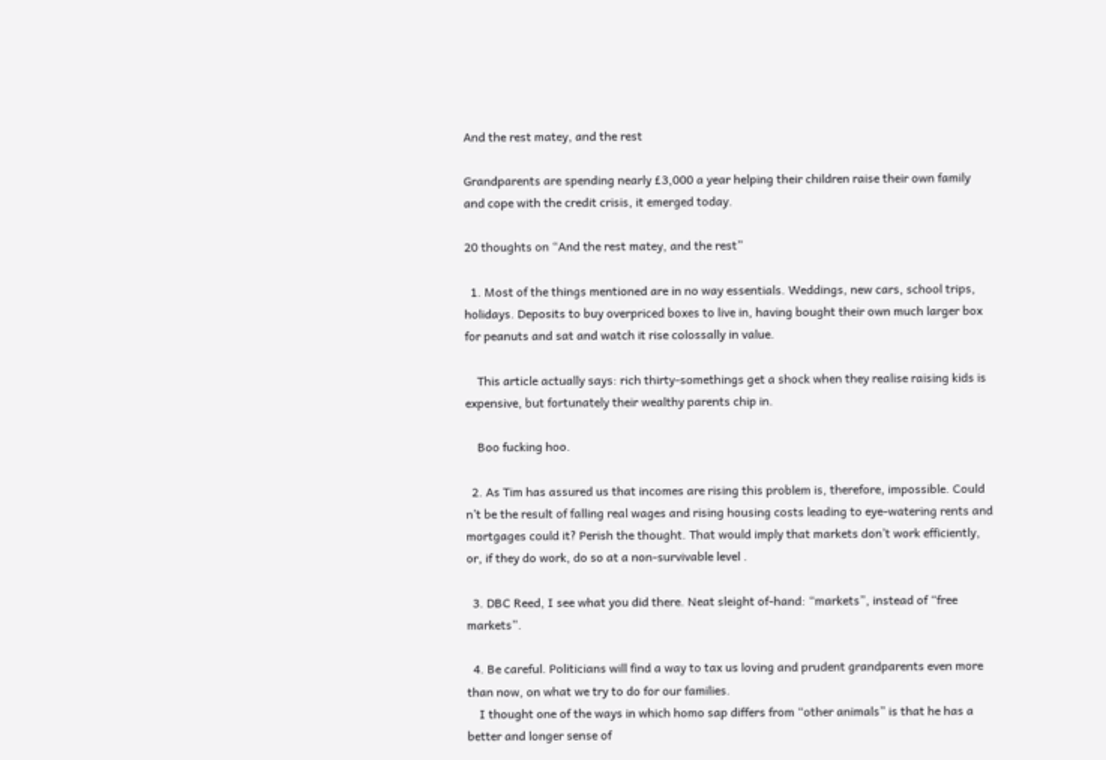And the rest matey, and the rest

Grandparents are spending nearly £3,000 a year helping their children raise their own family and cope with the credit crisis, it emerged today.

20 thoughts on “And the rest matey, and the rest”

  1. Most of the things mentioned are in no way essentials. Weddings, new cars, school trips, holidays. Deposits to buy overpriced boxes to live in, having bought their own much larger box for peanuts and sat and watch it rise colossally in value.

    This article actually says: rich thirty-somethings get a shock when they realise raising kids is expensive, but fortunately their wealthy parents chip in.

    Boo fucking hoo.

  2. As Tim has assured us that incomes are rising this problem is, therefore, impossible. Could n’t be the result of falling real wages and rising housing costs leading to eye-watering rents and mortgages could it? Perish the thought. That would imply that markets don’t work efficiently, or, if they do work, do so at a non-survivable level .

  3. DBC Reed, I see what you did there. Neat sleight of-hand: “markets”, instead of “free markets”.

  4. Be careful. Politicians will find a way to tax us loving and prudent grandparents even more than now, on what we try to do for our families.
    I thought one of the ways in which homo sap differs from “other animals” is that he has a better and longer sense of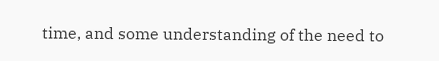time, and some understanding of the need to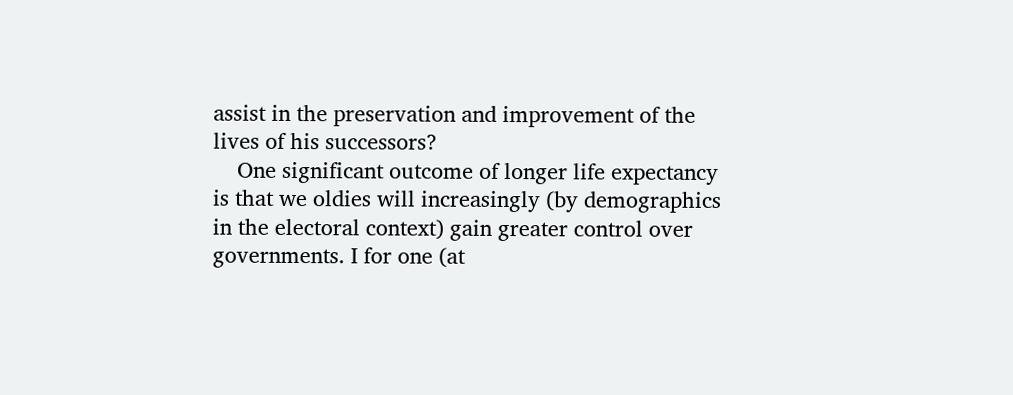assist in the preservation and improvement of the lives of his successors?
    One significant outcome of longer life expectancy is that we oldies will increasingly (by demographics in the electoral context) gain greater control over governments. I for one (at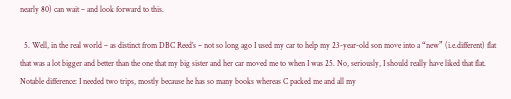nearly 80) can wait – and look forward to this.

  5. Well, in the real world – as distinct from DBC Reed’s – not so long ago I used my car to help my 23-year-old son move into a “new” (i.e.different) flat that was a lot bigger and better than the one that my big sister and her car moved me to when I was 25. No, seriously, I should really have liked that flat. Notable difference: I needed two trips, mostly because he has so many books whereas C packed me and all my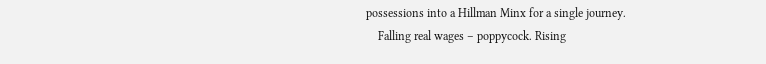possessions into a Hillman Minx for a single journey.
    Falling real wages – poppycock. Rising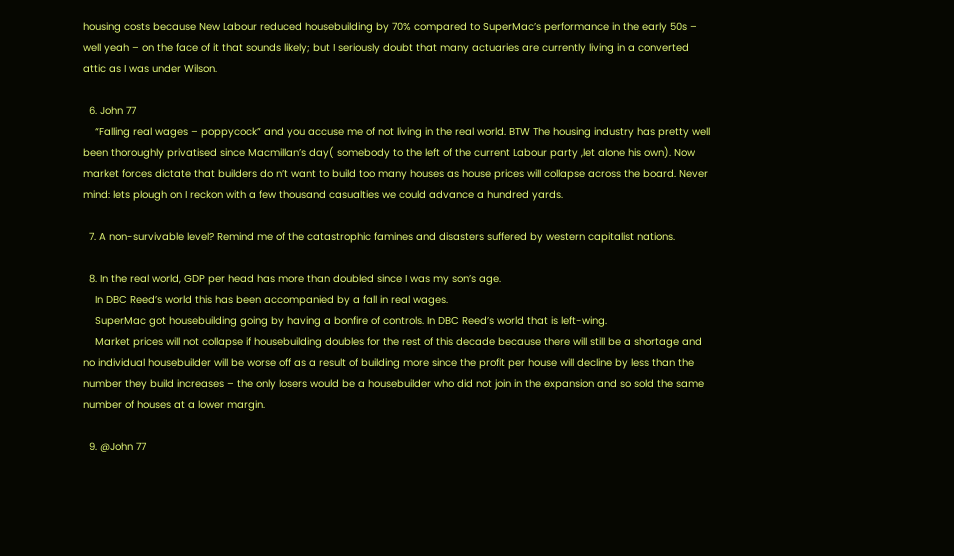housing costs because New Labour reduced housebuilding by 70% compared to SuperMac’s performance in the early 50s – well yeah – on the face of it that sounds likely; but I seriously doubt that many actuaries are currently living in a converted attic as I was under Wilson.

  6. John 77
    “Falling real wages – poppycock” and you accuse me of not living in the real world. BTW The housing industry has pretty well been thoroughly privatised since Macmillan’s day( somebody to the left of the current Labour party ,let alone his own). Now market forces dictate that builders do n’t want to build too many houses as house prices will collapse across the board. Never mind: lets plough on I reckon with a few thousand casualties we could advance a hundred yards.

  7. A non-survivable level? Remind me of the catastrophic famines and disasters suffered by western capitalist nations.

  8. In the real world, GDP per head has more than doubled since I was my son’s age.
    In DBC Reed’s world this has been accompanied by a fall in real wages.
    SuperMac got housebuilding going by having a bonfire of controls. In DBC Reed’s world that is left-wing.
    Market prices will not collapse if housebuilding doubles for the rest of this decade because there will still be a shortage and no individual housebuilder will be worse off as a result of building more since the profit per house will decline by less than the number they build increases – the only losers would be a housebuilder who did not join in the expansion and so sold the same number of houses at a lower margin.

  9. @John 77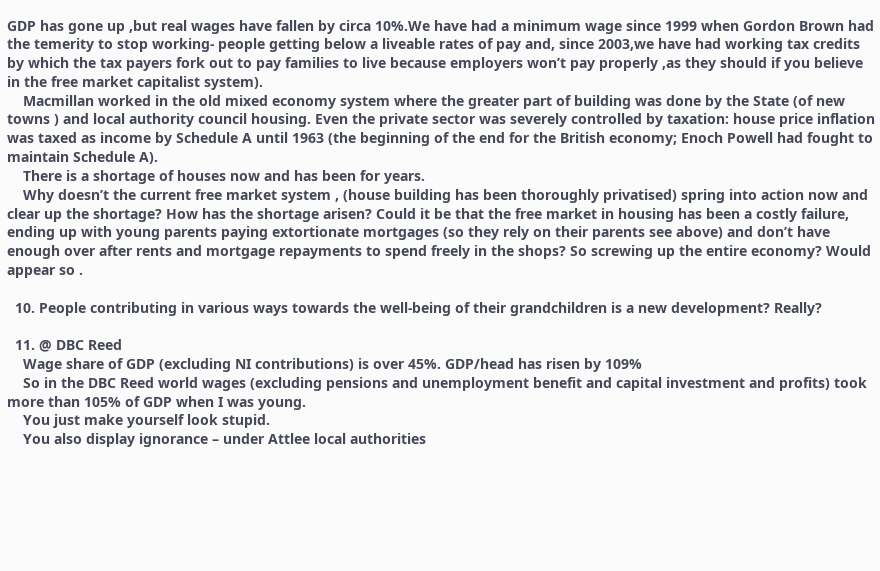GDP has gone up ,but real wages have fallen by circa 10%.We have had a minimum wage since 1999 when Gordon Brown had the temerity to stop working- people getting below a liveable rates of pay and, since 2003,we have had working tax credits by which the tax payers fork out to pay families to live because employers won’t pay properly ,as they should if you believe in the free market capitalist system).
    Macmillan worked in the old mixed economy system where the greater part of building was done by the State (of new towns ) and local authority council housing. Even the private sector was severely controlled by taxation: house price inflation was taxed as income by Schedule A until 1963 (the beginning of the end for the British economy; Enoch Powell had fought to maintain Schedule A).
    There is a shortage of houses now and has been for years.
    Why doesn’t the current free market system , (house building has been thoroughly privatised) spring into action now and clear up the shortage? How has the shortage arisen? Could it be that the free market in housing has been a costly failure, ending up with young parents paying extortionate mortgages (so they rely on their parents see above) and don’t have enough over after rents and mortgage repayments to spend freely in the shops? So screwing up the entire economy? Would appear so .

  10. People contributing in various ways towards the well-being of their grandchildren is a new development? Really?

  11. @ DBC Reed
    Wage share of GDP (excluding NI contributions) is over 45%. GDP/head has risen by 109%
    So in the DBC Reed world wages (excluding pensions and unemployment benefit and capital investment and profits) took more than 105% of GDP when I was young.
    You just make yourself look stupid.
    You also display ignorance – under Attlee local authorities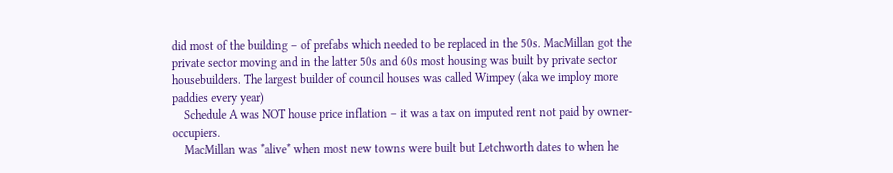did most of the building – of prefabs which needed to be replaced in the 50s. MacMillan got the private sector moving and in the latter 50s and 60s most housing was built by private sector housebuilders. The largest builder of council houses was called Wimpey (aka we imploy more paddies every year)
    Schedule A was NOT house price inflation – it was a tax on imputed rent not paid by owner-occupiers.
    MacMillan was *alive* when most new towns were built but Letchworth dates to when he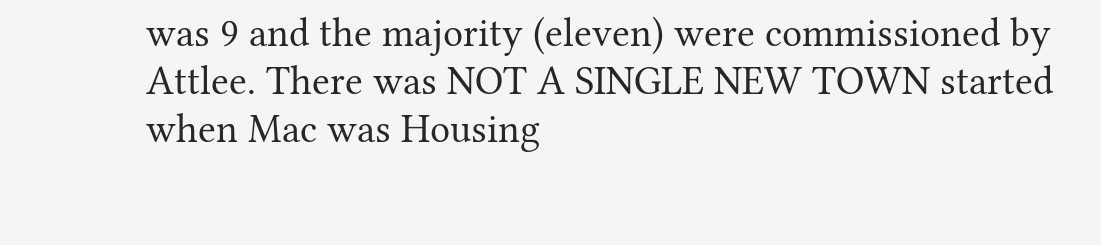was 9 and the majority (eleven) were commissioned by Attlee. There was NOT A SINGLE NEW TOWN started when Mac was Housing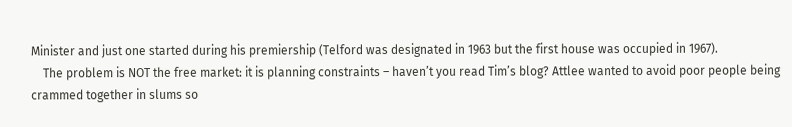Minister and just one started during his premiership (Telford was designated in 1963 but the first house was occupied in 1967).
    The problem is NOT the free market: it is planning constraints – haven’t you read Tim’s blog? Attlee wanted to avoid poor people being crammed together in slums so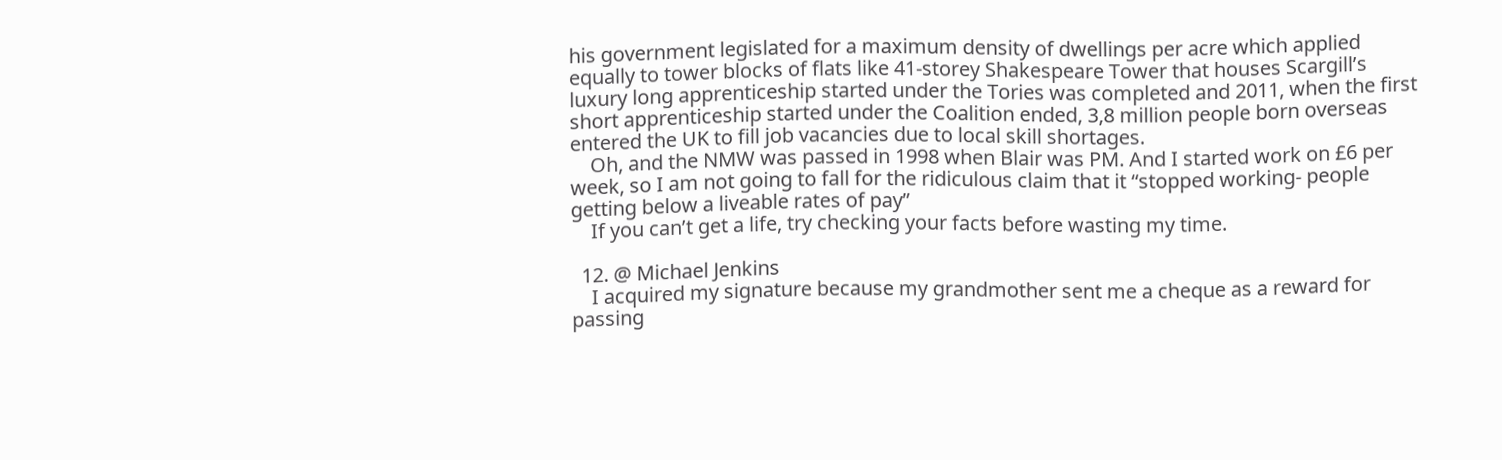his government legislated for a maximum density of dwellings per acre which applied equally to tower blocks of flats like 41-storey Shakespeare Tower that houses Scargill’s luxury long apprenticeship started under the Tories was completed and 2011, when the first short apprenticeship started under the Coalition ended, 3,8 million people born overseas entered the UK to fill job vacancies due to local skill shortages.
    Oh, and the NMW was passed in 1998 when Blair was PM. And I started work on £6 per week, so I am not going to fall for the ridiculous claim that it “stopped working- people getting below a liveable rates of pay”
    If you can’t get a life, try checking your facts before wasting my time.

  12. @ Michael Jenkins
    I acquired my signature because my grandmother sent me a cheque as a reward for passing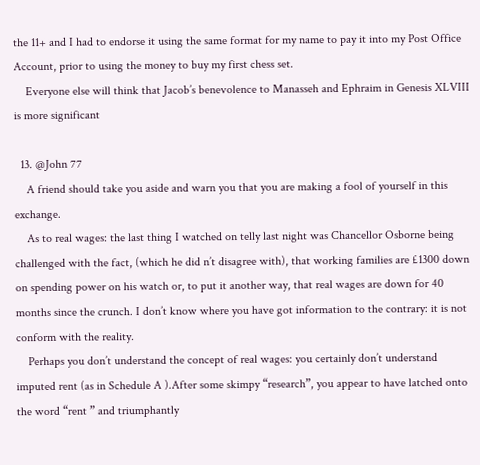the 11+ and I had to endorse it using the same format for my name to pay it into my Post Office Account, prior to using the money to buy my first chess set.
    Everyone else will think that Jacob’s benevolence to Manasseh and Ephraim in Genesis XLVIII is more significant

  13. @John 77
    A friend should take you aside and warn you that you are making a fool of yourself in this exchange.
    As to real wages: the last thing I watched on telly last night was Chancellor Osborne being challenged with the fact, (which he did n’t disagree with), that working families are £1300 down on spending power on his watch or, to put it another way, that real wages are down for 40 months since the crunch. I don’t know where you have got information to the contrary: it is not conform with the reality.
    Perhaps you don’t understand the concept of real wages: you certainly don’t understand imputed rent (as in Schedule A ).After some skimpy “research”, you appear to have latched onto the word “rent ” and triumphantly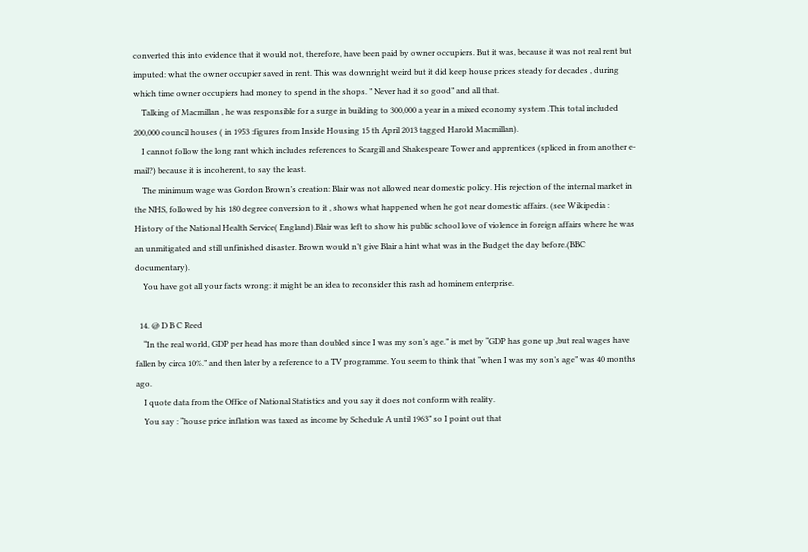converted this into evidence that it would not, therefore, have been paid by owner occupiers. But it was, because it was not real rent but imputed: what the owner occupier saved in rent. This was downright weird but it did keep house prices steady for decades , during which time owner occupiers had money to spend in the shops. ” Never had it so good” and all that.
    Talking of Macmillan , he was responsible for a surge in building to 300,000 a year in a mixed economy system .This total included 200,000 council houses ( in 1953 :figures from Inside Housing 15 th April 2013 tagged Harold Macmillan).
    I cannot follow the long rant which includes references to Scargill and Shakespeare Tower and apprentices (spliced in from another e-mail?) because it is incoherent, to say the least.
    The minimum wage was Gordon Brown’s creation: Blair was not allowed near domestic policy. His rejection of the internal market in the NHS, followed by his 180 degree conversion to it , shows what happened when he got near domestic affairs. (see Wikipedia : History of the National Health Service( England).Blair was left to show his public school love of violence in foreign affairs where he was an unmitigated and still unfinished disaster. Brown would n’t give Blair a hint what was in the Budget the day before.(BBC documentary).
    You have got all your facts wrong: it might be an idea to reconsider this rash ad hominem enterprise.

  14. @ D B C Reed
    “In the real world, GDP per head has more than doubled since I was my son’s age.” is met by “GDP has gone up ,but real wages have fallen by circa 10%.” and then later by a reference to a TV programme. You seem to think that “when I was my son’s age” was 40 months ago.
    I quote data from the Office of National Statistics and you say it does not conform with reality.
    You say : “house price inflation was taxed as income by Schedule A until 1963” so I point out that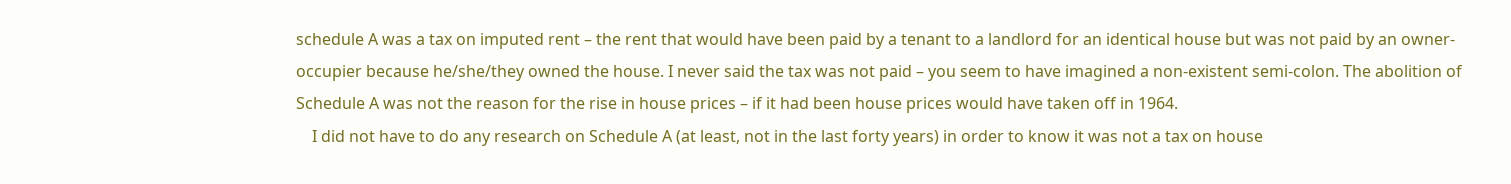schedule A was a tax on imputed rent – the rent that would have been paid by a tenant to a landlord for an identical house but was not paid by an owner-occupier because he/she/they owned the house. I never said the tax was not paid – you seem to have imagined a non-existent semi-colon. The abolition of Schedule A was not the reason for the rise in house prices – if it had been house prices would have taken off in 1964.
    I did not have to do any research on Schedule A (at least, not in the last forty years) in order to know it was not a tax on house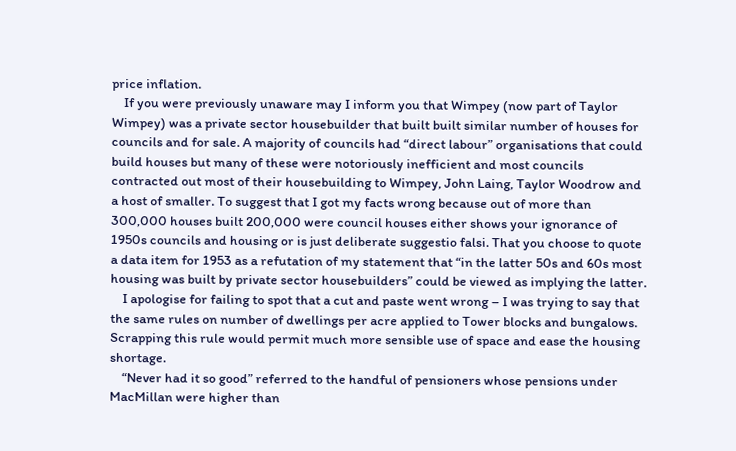price inflation.
    If you were previously unaware may I inform you that Wimpey (now part of Taylor Wimpey) was a private sector housebuilder that built built similar number of houses for councils and for sale. A majority of councils had “direct labour” organisations that could build houses but many of these were notoriously inefficient and most councils contracted out most of their housebuilding to Wimpey, John Laing, Taylor Woodrow and a host of smaller. To suggest that I got my facts wrong because out of more than 300,000 houses built 200,000 were council houses either shows your ignorance of 1950s councils and housing or is just deliberate suggestio falsi. That you choose to quote a data item for 1953 as a refutation of my statement that “in the latter 50s and 60s most housing was built by private sector housebuilders” could be viewed as implying the latter.
    I apologise for failing to spot that a cut and paste went wrong – I was trying to say that the same rules on number of dwellings per acre applied to Tower blocks and bungalows. Scrapping this rule would permit much more sensible use of space and ease the housing shortage.
    “Never had it so good” referred to the handful of pensioners whose pensions under MacMillan were higher than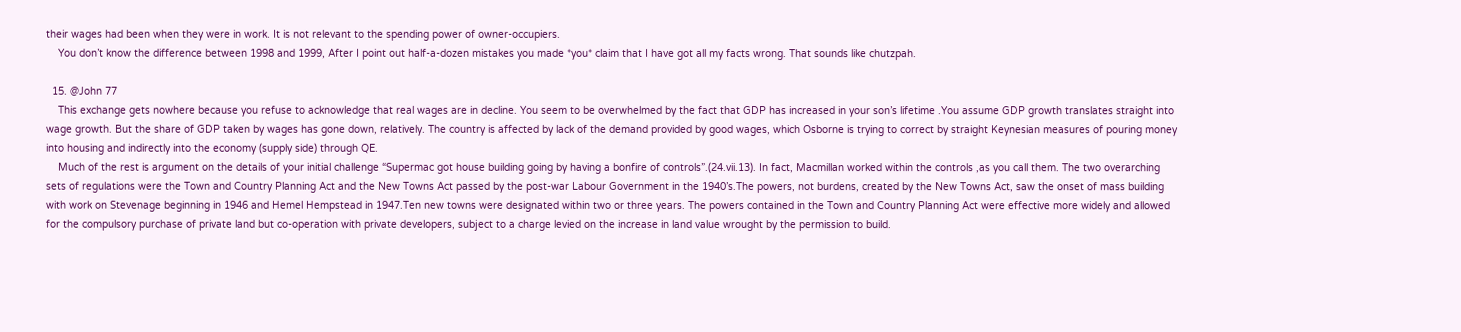their wages had been when they were in work. It is not relevant to the spending power of owner-occupiers.
    You don’t know the difference between 1998 and 1999, After I point out half-a-dozen mistakes you made *you* claim that I have got all my facts wrong. That sounds like chutzpah.

  15. @John 77
    This exchange gets nowhere because you refuse to acknowledge that real wages are in decline. You seem to be overwhelmed by the fact that GDP has increased in your son’s lifetime .You assume GDP growth translates straight into wage growth. But the share of GDP taken by wages has gone down, relatively. The country is affected by lack of the demand provided by good wages, which Osborne is trying to correct by straight Keynesian measures of pouring money into housing and indirectly into the economy (supply side) through QE.
    Much of the rest is argument on the details of your initial challenge “Supermac got house building going by having a bonfire of controls”.(24.vii.13). In fact, Macmillan worked within the controls ,as you call them. The two overarching sets of regulations were the Town and Country Planning Act and the New Towns Act passed by the post-war Labour Government in the 1940’s.The powers, not burdens, created by the New Towns Act, saw the onset of mass building with work on Stevenage beginning in 1946 and Hemel Hempstead in 1947.Ten new towns were designated within two or three years. The powers contained in the Town and Country Planning Act were effective more widely and allowed for the compulsory purchase of private land but co-operation with private developers, subject to a charge levied on the increase in land value wrought by the permission to build.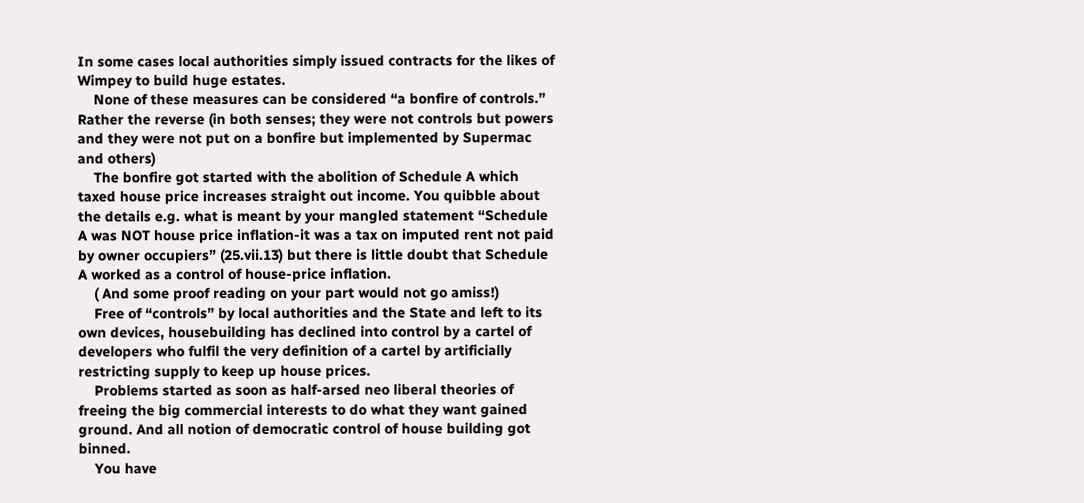In some cases local authorities simply issued contracts for the likes of Wimpey to build huge estates.
    None of these measures can be considered “a bonfire of controls.” Rather the reverse (in both senses; they were not controls but powers and they were not put on a bonfire but implemented by Supermac and others)
    The bonfire got started with the abolition of Schedule A which taxed house price increases straight out income. You quibble about the details e.g. what is meant by your mangled statement “Schedule A was NOT house price inflation-it was a tax on imputed rent not paid by owner occupiers” (25.vii.13) but there is little doubt that Schedule A worked as a control of house-price inflation.
    ( And some proof reading on your part would not go amiss!)
    Free of “controls” by local authorities and the State and left to its own devices, housebuilding has declined into control by a cartel of developers who fulfil the very definition of a cartel by artificially restricting supply to keep up house prices.
    Problems started as soon as half-arsed neo liberal theories of freeing the big commercial interests to do what they want gained ground. And all notion of democratic control of house building got binned.
    You have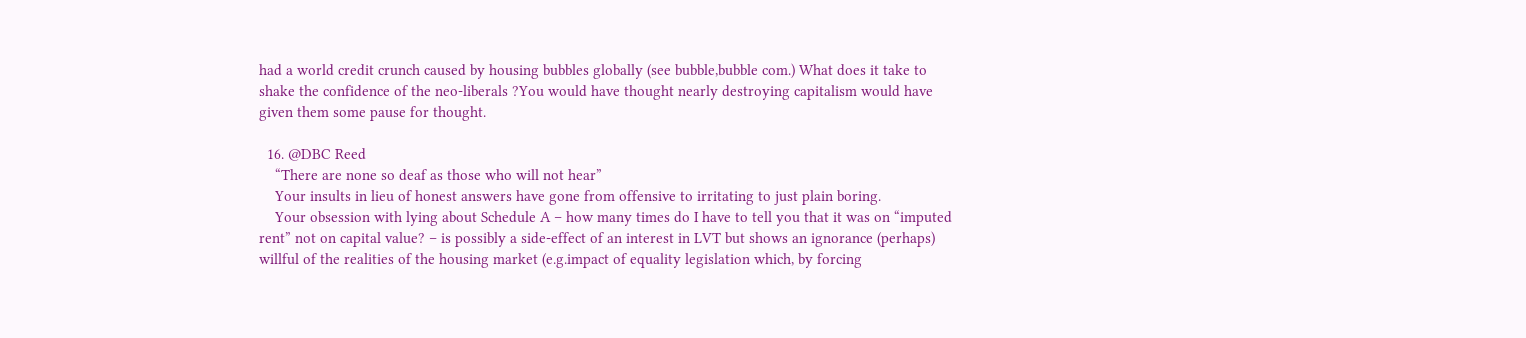had a world credit crunch caused by housing bubbles globally (see bubble,bubble com.) What does it take to shake the confidence of the neo-liberals ?You would have thought nearly destroying capitalism would have given them some pause for thought.

  16. @DBC Reed
    “There are none so deaf as those who will not hear”
    Your insults in lieu of honest answers have gone from offensive to irritating to just plain boring.
    Your obsession with lying about Schedule A – how many times do I have to tell you that it was on “imputed rent” not on capital value? – is possibly a side-effect of an interest in LVT but shows an ignorance (perhaps) willful of the realities of the housing market (e.g.impact of equality legislation which, by forcing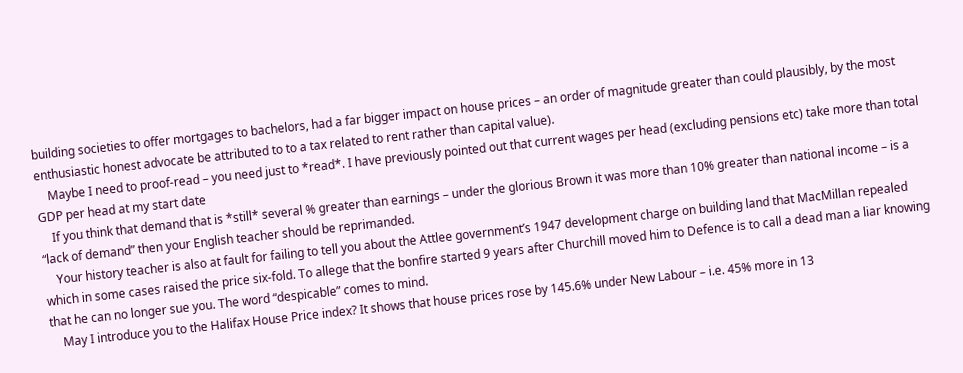building societies to offer mortgages to bachelors, had a far bigger impact on house prices – an order of magnitude greater than could plausibly, by the most enthusiastic honest advocate be attributed to to a tax related to rent rather than capital value).
    Maybe I need to proof-read – you need just to *read*. I have previously pointed out that current wages per head (excluding pensions etc) take more than total GDP per head at my start date
    If you think that demand that is *still* several % greater than earnings – under the glorious Brown it was more than 10% greater than national income – is a “lack of demand” then your English teacher should be reprimanded.
    Your history teacher is also at fault for failing to tell you about the Attlee government’s 1947 development charge on building land that MacMillan repealed which in some cases raised the price six-fold. To allege that the bonfire started 9 years after Churchill moved him to Defence is to call a dead man a liar knowing that he can no longer sue you. The word “despicable” comes to mind.
    May I introduce you to the Halifax House Price index? It shows that house prices rose by 145.6% under New Labour – i.e. 45% more in 13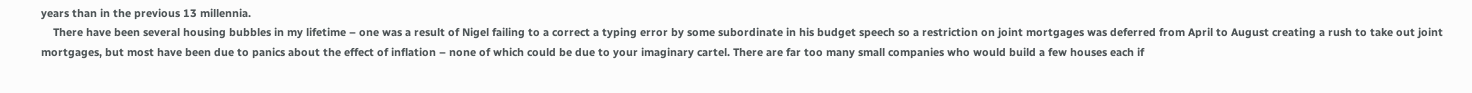years than in the previous 13 millennia.
    There have been several housing bubbles in my lifetime – one was a result of Nigel failing to a correct a typing error by some subordinate in his budget speech so a restriction on joint mortgages was deferred from April to August creating a rush to take out joint mortgages, but most have been due to panics about the effect of inflation – none of which could be due to your imaginary cartel. There are far too many small companies who would build a few houses each if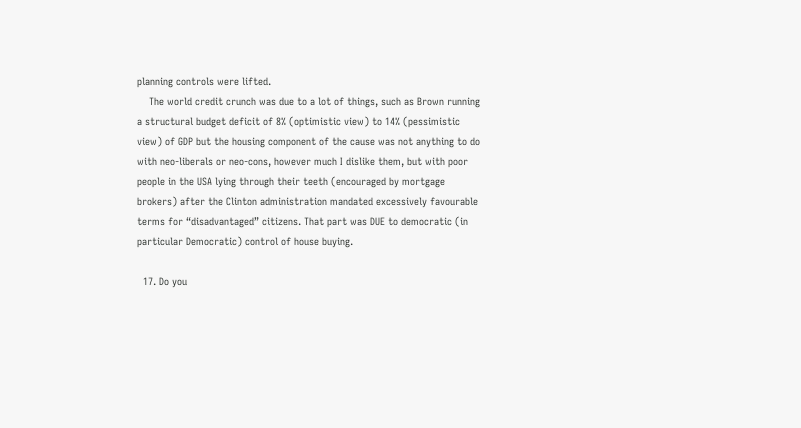planning controls were lifted.
    The world credit crunch was due to a lot of things, such as Brown running a structural budget deficit of 8% (optimistic view) to 14% (pessimistic view) of GDP but the housing component of the cause was not anything to do with neo-liberals or neo-cons, however much I dislike them, but with poor people in the USA lying through their teeth (encouraged by mortgage brokers) after the Clinton administration mandated excessively favourable terms for “disadvantaged” citizens. That part was DUE to democratic (in particular Democratic) control of house buying.

  17. Do you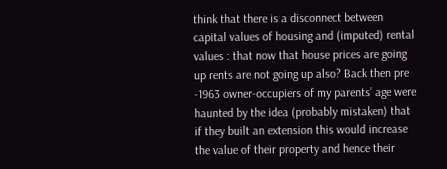think that there is a disconnect between capital values of housing and (imputed) rental values : that now that house prices are going up rents are not going up also? Back then pre -1963 owner-occupiers of my parents’ age were haunted by the idea (probably mistaken) that if they built an extension this would increase the value of their property and hence their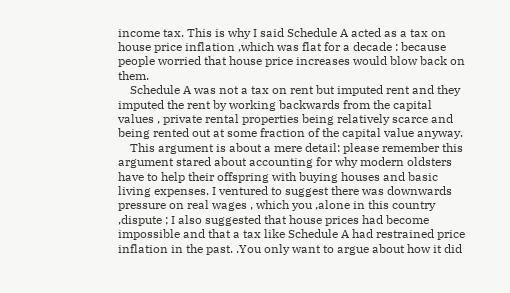income tax. This is why I said Schedule A acted as a tax on house price inflation ,which was flat for a decade : because people worried that house price increases would blow back on them.
    Schedule A was not a tax on rent but imputed rent and they imputed the rent by working backwards from the capital values , private rental properties being relatively scarce and being rented out at some fraction of the capital value anyway.
    This argument is about a mere detail: please remember this argument stared about accounting for why modern oldsters have to help their offspring with buying houses and basic living expenses. I ventured to suggest there was downwards pressure on real wages , which you ,alone in this country ,dispute ; I also suggested that house prices had become impossible and that a tax like Schedule A had restrained price inflation in the past. .You only want to argue about how it did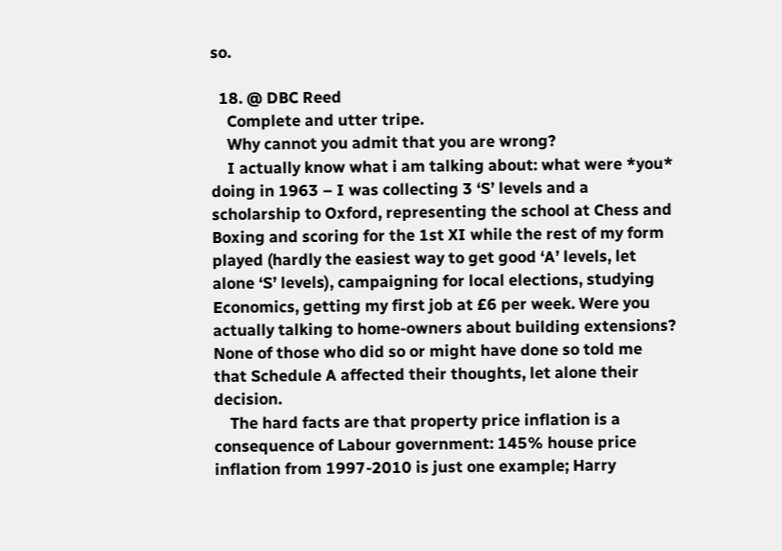so.

  18. @ DBC Reed
    Complete and utter tripe.
    Why cannot you admit that you are wrong?
    I actually know what i am talking about: what were *you* doing in 1963 – I was collecting 3 ‘S’ levels and a scholarship to Oxford, representing the school at Chess and Boxing and scoring for the 1st XI while the rest of my form played (hardly the easiest way to get good ‘A’ levels, let alone ‘S’ levels), campaigning for local elections, studying Economics, getting my first job at £6 per week. Were you actually talking to home-owners about building extensions? None of those who did so or might have done so told me that Schedule A affected their thoughts, let alone their decision.
    The hard facts are that property price inflation is a consequence of Labour government: 145% house price inflation from 1997-2010 is just one example; Harry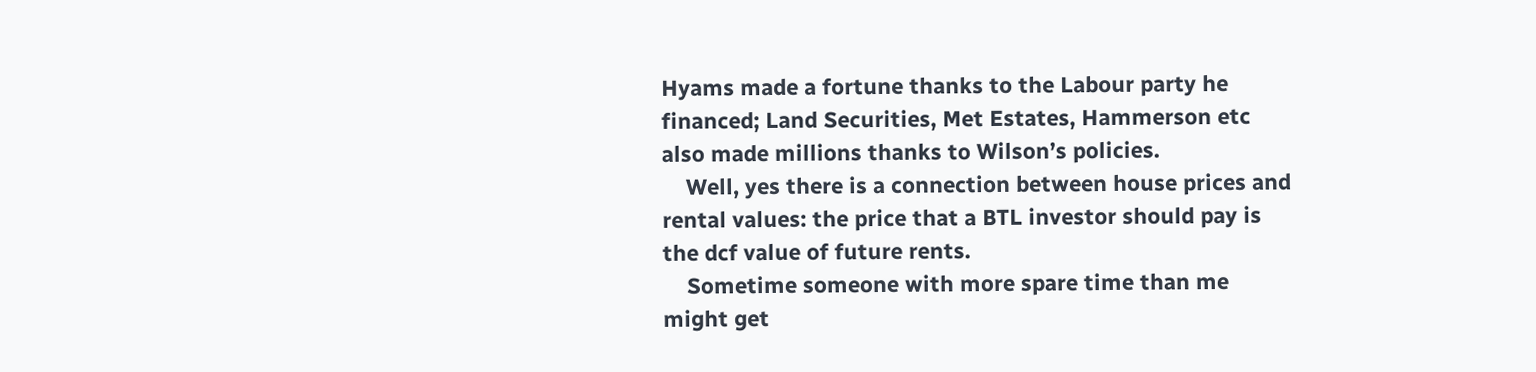Hyams made a fortune thanks to the Labour party he financed; Land Securities, Met Estates, Hammerson etc also made millions thanks to Wilson’s policies.
    Well, yes there is a connection between house prices and rental values: the price that a BTL investor should pay is the dcf value of future rents.
    Sometime someone with more spare time than me might get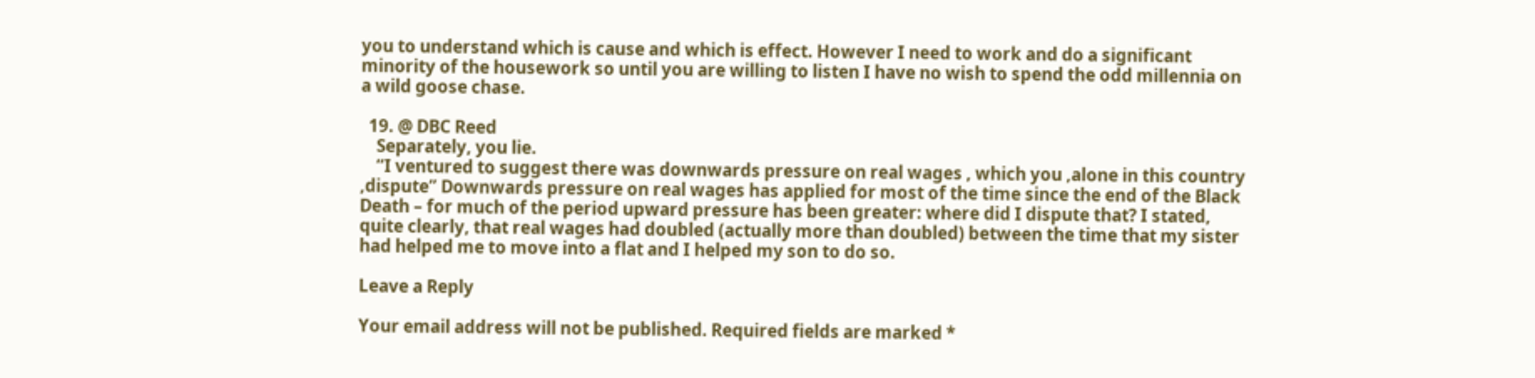you to understand which is cause and which is effect. However I need to work and do a significant minority of the housework so until you are willing to listen I have no wish to spend the odd millennia on a wild goose chase.

  19. @ DBC Reed
    Separately, you lie.
    “I ventured to suggest there was downwards pressure on real wages , which you ,alone in this country ,dispute” Downwards pressure on real wages has applied for most of the time since the end of the Black Death – for much of the period upward pressure has been greater: where did I dispute that? I stated, quite clearly, that real wages had doubled (actually more than doubled) between the time that my sister had helped me to move into a flat and I helped my son to do so.

Leave a Reply

Your email address will not be published. Required fields are marked *